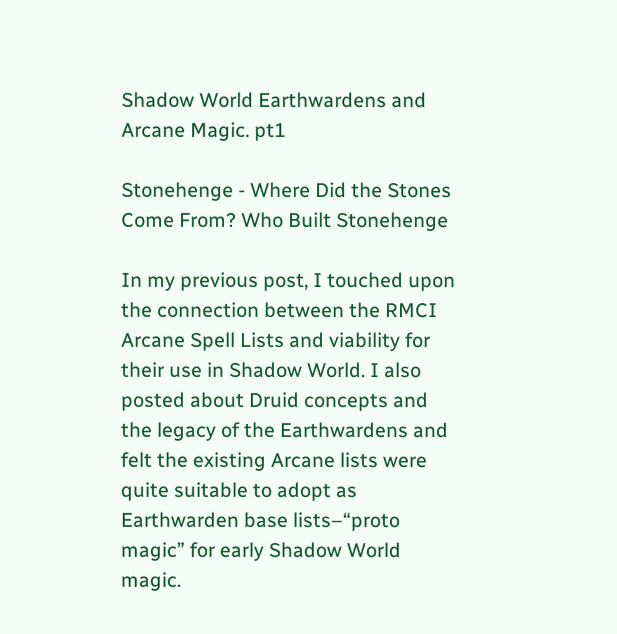Shadow World Earthwardens and Arcane Magic. pt1

Stonehenge - Where Did the Stones Come From? Who Built Stonehenge

In my previous post, I touched upon the connection between the RMCI Arcane Spell Lists and viability for their use in Shadow World. I also posted about Druid concepts and the legacy of the Earthwardens and felt the existing Arcane lists were quite suitable to adopt as Earthwarden base lists–“proto magic” for early Shadow World magic.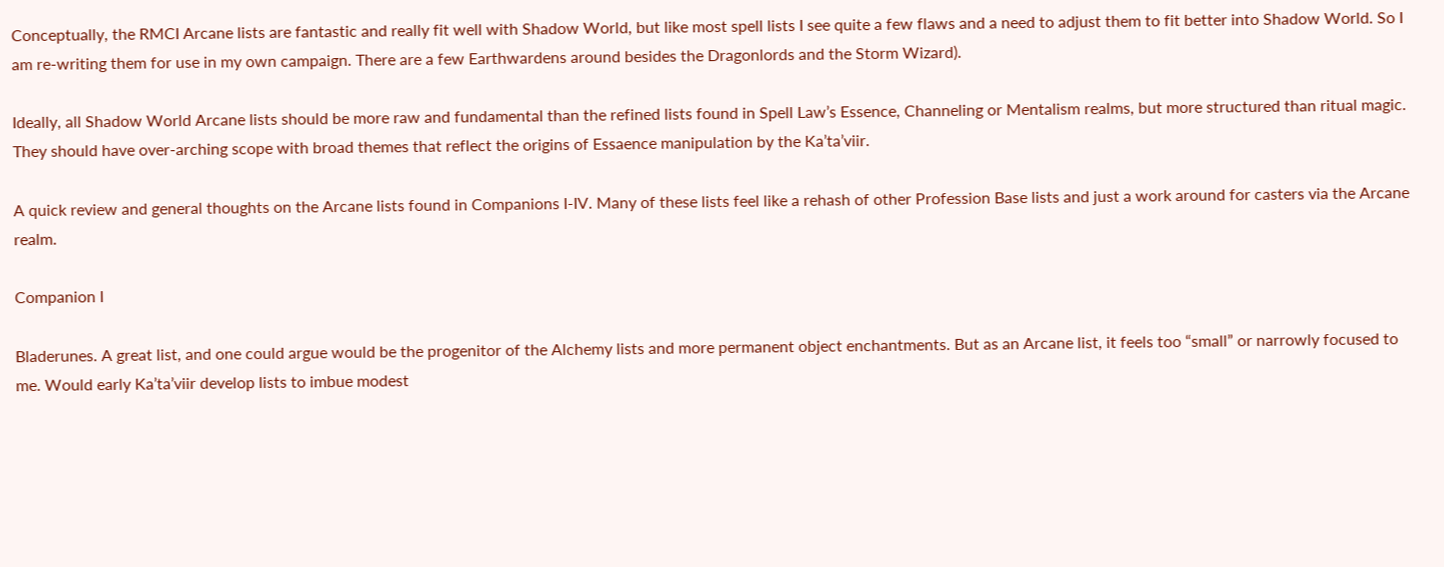Conceptually, the RMCI Arcane lists are fantastic and really fit well with Shadow World, but like most spell lists I see quite a few flaws and a need to adjust them to fit better into Shadow World. So I am re-writing them for use in my own campaign. There are a few Earthwardens around besides the Dragonlords and the Storm Wizard).

Ideally, all Shadow World Arcane lists should be more raw and fundamental than the refined lists found in Spell Law’s Essence, Channeling or Mentalism realms, but more structured than ritual magic. They should have over-arching scope with broad themes that reflect the origins of Essaence manipulation by the Ka’ta’viir.

A quick review and general thoughts on the Arcane lists found in Companions I-IV. Many of these lists feel like a rehash of other Profession Base lists and just a work around for casters via the Arcane realm.

Companion I

Bladerunes. A great list, and one could argue would be the progenitor of the Alchemy lists and more permanent object enchantments. But as an Arcane list, it feels too “small” or narrowly focused to me. Would early Ka’ta’viir develop lists to imbue modest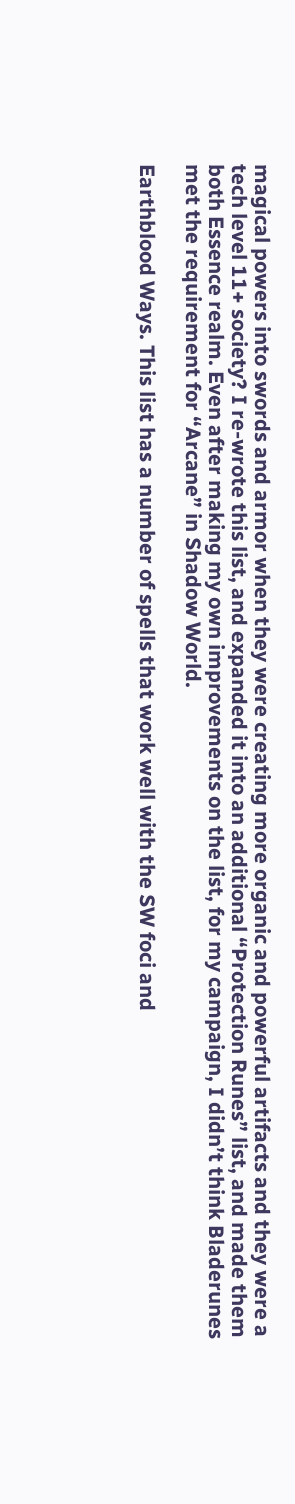magical powers into swords and armor when they were creating more organic and powerful artifacts and they were a tech level 11+ society? I re-wrote this list, and expanded it into an additional “Protection Runes” list, and made them both Essence realm. Even after making my own improvements on the list, for my campaign, I didn’t think Bladerunes met the requirement for “Arcane” in Shadow World.

Earthblood Ways. This list has a number of spells that work well with the SW foci and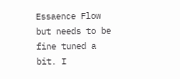Essaence Flow but needs to be fine tuned a bit. I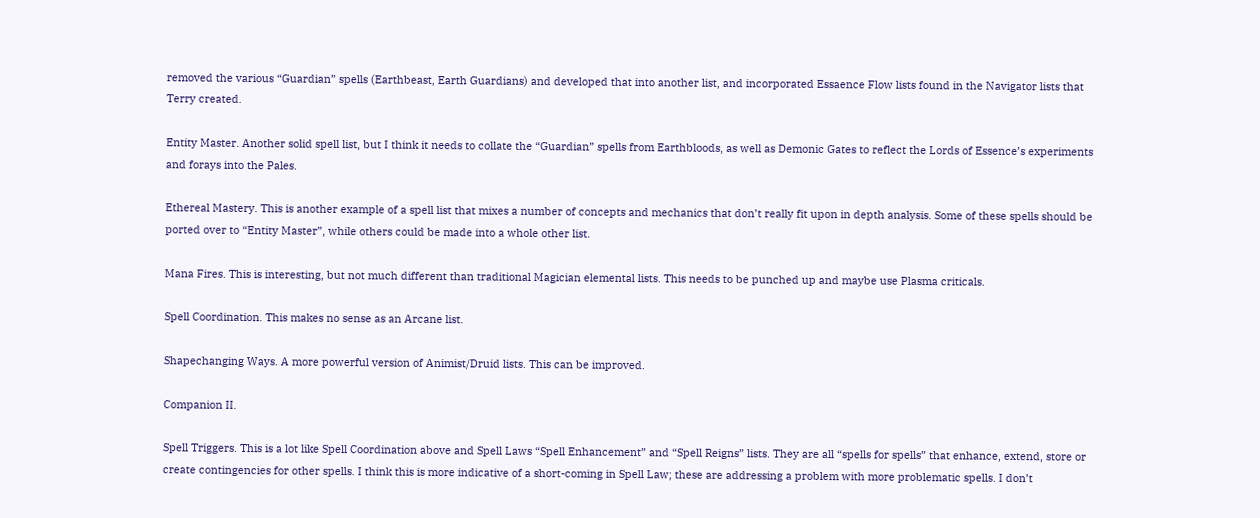removed the various “Guardian” spells (Earthbeast, Earth Guardians) and developed that into another list, and incorporated Essaence Flow lists found in the Navigator lists that Terry created.

Entity Master. Another solid spell list, but I think it needs to collate the “Guardian” spells from Earthbloods, as well as Demonic Gates to reflect the Lords of Essence’s experiments and forays into the Pales.

Ethereal Mastery. This is another example of a spell list that mixes a number of concepts and mechanics that don’t really fit upon in depth analysis. Some of these spells should be ported over to “Entity Master”, while others could be made into a whole other list.

Mana Fires. This is interesting, but not much different than traditional Magician elemental lists. This needs to be punched up and maybe use Plasma criticals.

Spell Coordination. This makes no sense as an Arcane list.

Shapechanging Ways. A more powerful version of Animist/Druid lists. This can be improved.

Companion II.

Spell Triggers. This is a lot like Spell Coordination above and Spell Laws “Spell Enhancement” and “Spell Reigns” lists. They are all “spells for spells” that enhance, extend, store or create contingencies for other spells. I think this is more indicative of a short-coming in Spell Law; these are addressing a problem with more problematic spells. I don’t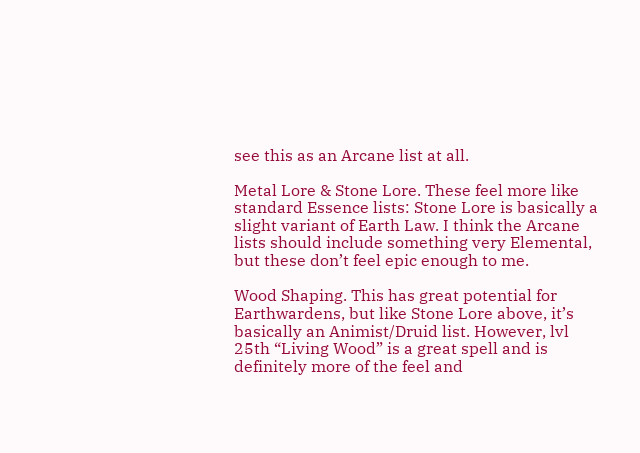see this as an Arcane list at all.

Metal Lore & Stone Lore. These feel more like standard Essence lists: Stone Lore is basically a slight variant of Earth Law. I think the Arcane lists should include something very Elemental, but these don’t feel epic enough to me.

Wood Shaping. This has great potential for Earthwardens, but like Stone Lore above, it’s basically an Animist/Druid list. However, lvl 25th “Living Wood” is a great spell and is definitely more of the feel and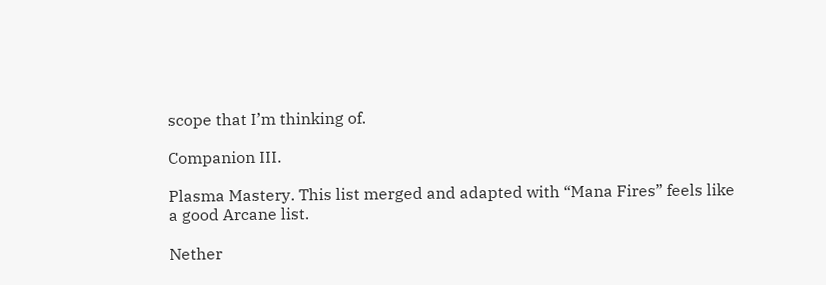scope that I’m thinking of.

Companion III.

Plasma Mastery. This list merged and adapted with “Mana Fires” feels like a good Arcane list.

Nether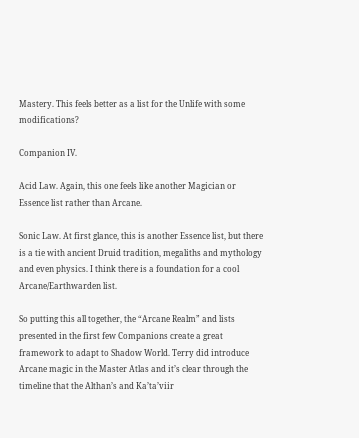Mastery. This feels better as a list for the Unlife with some modifications?

Companion IV.

Acid Law. Again, this one feels like another Magician or Essence list rather than Arcane.

Sonic Law. At first glance, this is another Essence list, but there is a tie with ancient Druid tradition, megaliths and mythology and even physics. I think there is a foundation for a cool Arcane/Earthwarden list.

So putting this all together, the “Arcane Realm” and lists presented in the first few Companions create a great framework to adapt to Shadow World. Terry did introduce Arcane magic in the Master Atlas and it’s clear through the timeline that the Althan’s and Ka’ta’viir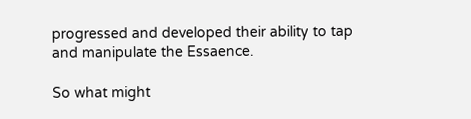progressed and developed their ability to tap and manipulate the Essaence.

So what might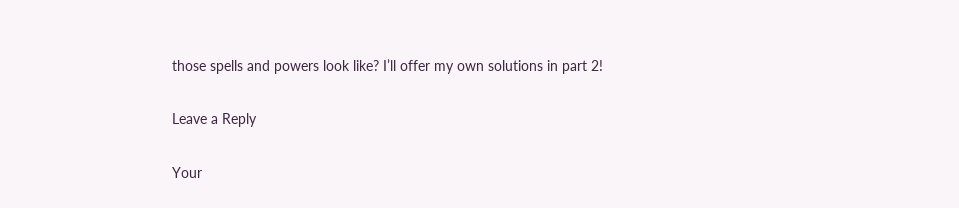those spells and powers look like? I’ll offer my own solutions in part 2!

Leave a Reply

Your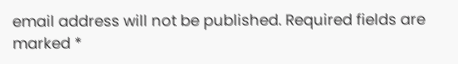email address will not be published. Required fields are marked *